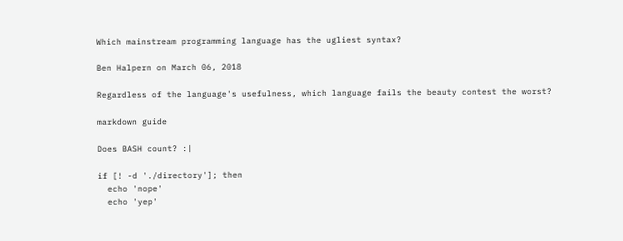Which mainstream programming language has the ugliest syntax?

Ben Halpern on March 06, 2018

Regardless of the language's usefulness, which language fails the beauty contest the worst?

markdown guide

Does BASH count? :|

if [! -d './directory']; then
  echo 'nope'
  echo 'yep'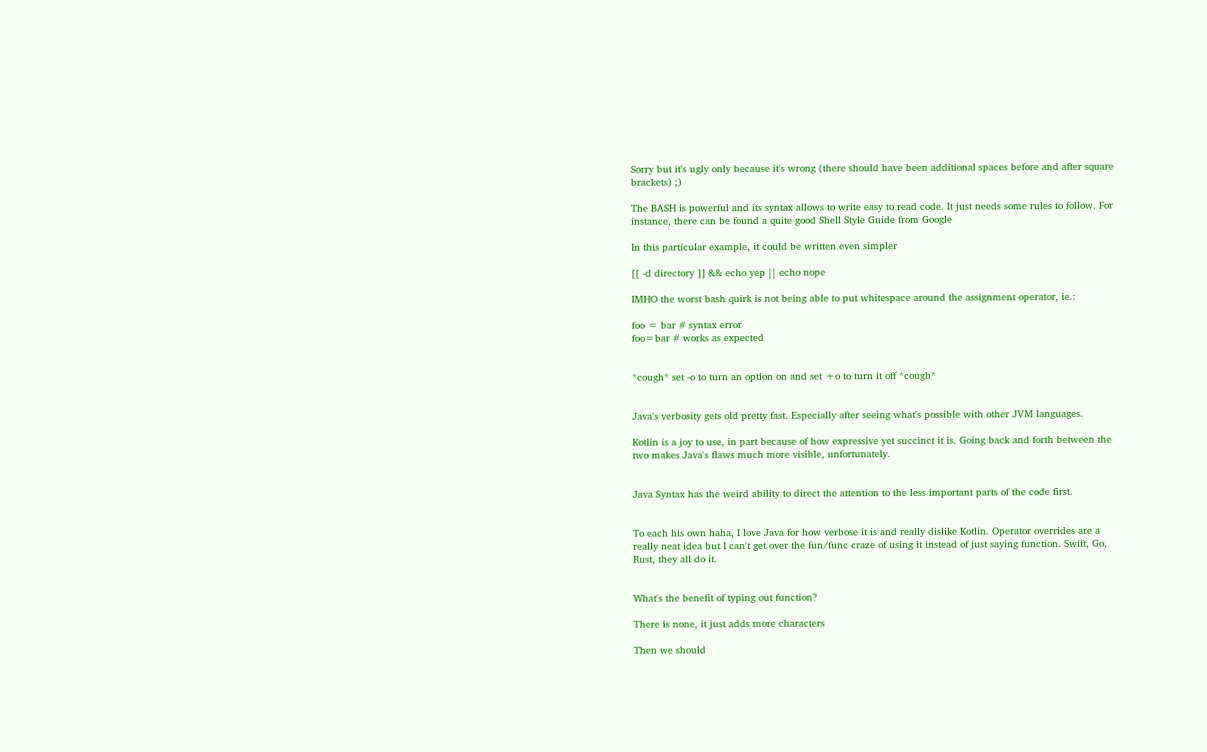Sorry but it's ugly only because it's wrong (there should have been additional spaces before and after square brackets) ;)

The BASH is powerful and its syntax allows to write easy to read code. It just needs some rules to follow. For instance, there can be found a quite good Shell Style Guide from Google

In this particular example, it could be written even simpler

[[ -d directory ]] && echo yep || echo nope

IMHO the worst bash quirk is not being able to put whitespace around the assignment operator, ie.:

foo = bar # syntax error
foo=bar # works as expected


*cough* set -o to turn an option on and set +o to turn it off *cough*


Java's verbosity gets old pretty fast. Especially after seeing what's possible with other JVM languages.

Kotlin is a joy to use, in part because of how expressive yet succinct it is. Going back and forth between the two makes Java's flaws much more visible, unfortunately.


Java Syntax has the weird ability to direct the attention to the less important parts of the code first.


To each his own haha, I love Java for how verbose it is and really dislike Kotlin. Operator overrides are a really neat idea but I can't get over the fun/func craze of using it instead of just saying function. Swift, Go, Rust, they all do it.


What's the benefit of typing out function?

There is none, it just adds more characters

Then we should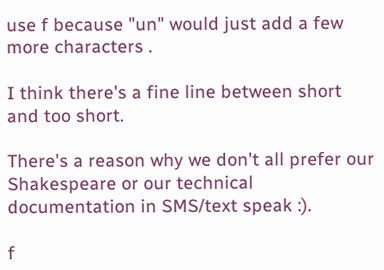use f because "un" would just add a few more characters .

I think there's a fine line between short and too short.

There's a reason why we don't all prefer our Shakespeare or our technical documentation in SMS/text speak :).

f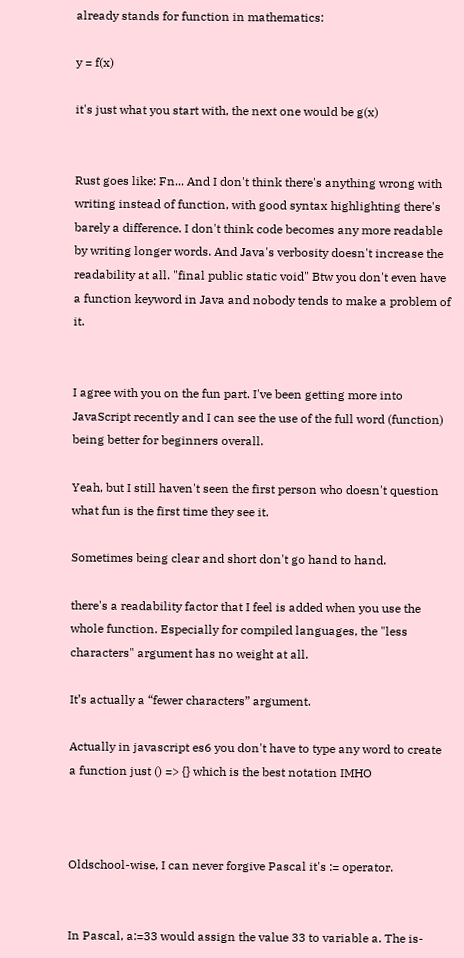already stands for function in mathematics:

y = f(x)

it's just what you start with, the next one would be g(x)


Rust goes like: Fn... And I don't think there's anything wrong with writing instead of function, with good syntax highlighting there's barely a difference. I don't think code becomes any more readable by writing longer words. And Java's verbosity doesn't increase the readability at all. "final public static void" Btw you don't even have a function keyword in Java and nobody tends to make a problem of it.


I agree with you on the fun part. I've been getting more into JavaScript recently and I can see the use of the full word (function) being better for beginners overall.

Yeah, but I still haven't seen the first person who doesn't question what fun is the first time they see it.

Sometimes being clear and short don't go hand to hand.

there's a readability factor that I feel is added when you use the whole function. Especially for compiled languages, the "less characters" argument has no weight at all.

It’s actually a “fewer characters” argument.

Actually in javascript es6 you don't have to type any word to create a function just () => {} which is the best notation IMHO



Oldschool-wise, I can never forgive Pascal it's := operator.


In Pascal, a:=33 would assign the value 33 to variable a. The is-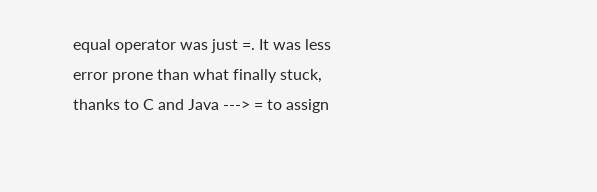equal operator was just =. It was less error prone than what finally stuck, thanks to C and Java ---> = to assign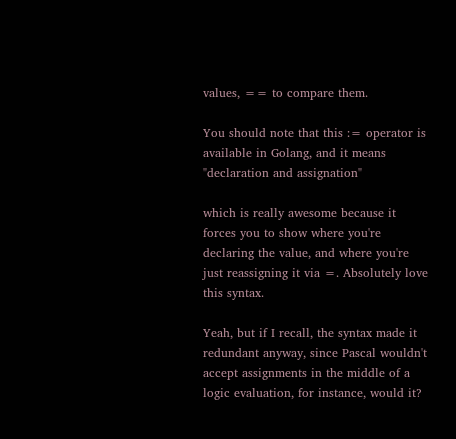values, == to compare them.

You should note that this := operator is available in Golang, and it means "declaration and assignation"

which is really awesome because it forces you to show where you're declaring the value, and where you're just reassigning it via =. Absolutely love this syntax.

Yeah, but if I recall, the syntax made it redundant anyway, since Pascal wouldn't accept assignments in the middle of a logic evaluation, for instance, would it?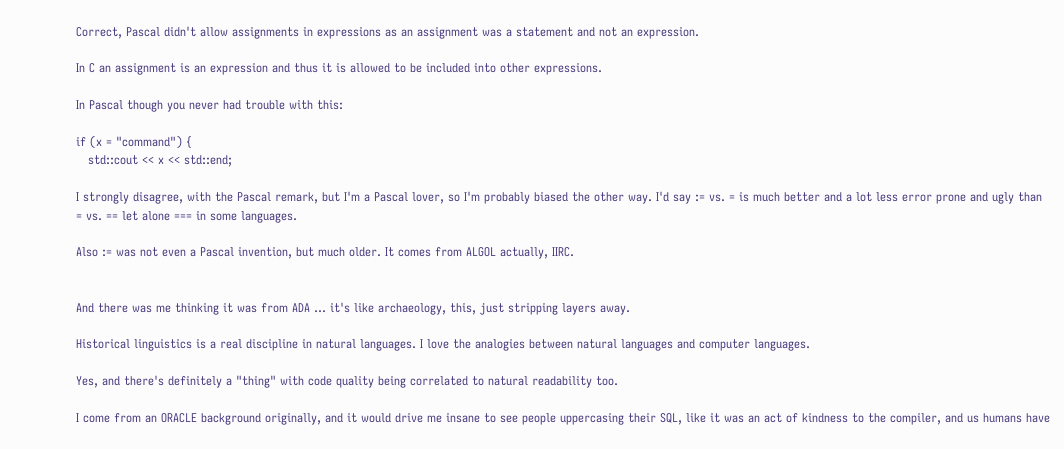Correct, Pascal didn't allow assignments in expressions as an assignment was a statement and not an expression.

In C an assignment is an expression and thus it is allowed to be included into other expressions.

In Pascal though you never had trouble with this:

if (x = "command") {
   std::cout << x << std::end;

I strongly disagree, with the Pascal remark, but I'm a Pascal lover, so I'm probably biased the other way. I'd say := vs. = is much better and a lot less error prone and ugly than = vs. == let alone === in some languages.

Also := was not even a Pascal invention, but much older. It comes from ALGOL actually, IIRC.


And there was me thinking it was from ADA ... it's like archaeology, this, just stripping layers away.

Historical linguistics is a real discipline in natural languages. I love the analogies between natural languages and computer languages.

Yes, and there's definitely a "thing" with code quality being correlated to natural readability too.

I come from an ORACLE background originally, and it would drive me insane to see people uppercasing their SQL, like it was an act of kindness to the compiler, and us humans have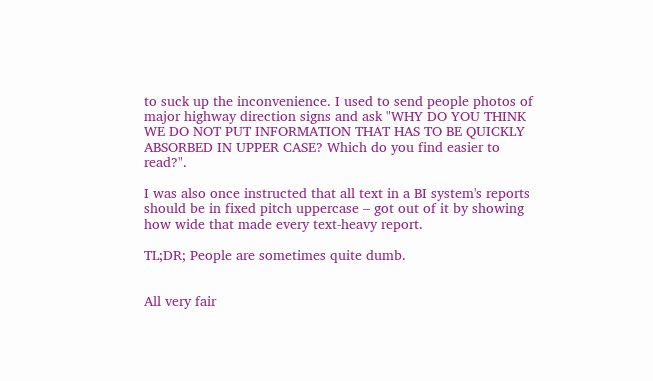to suck up the inconvenience. I used to send people photos of major highway direction signs and ask "WHY DO YOU THINK WE DO NOT PUT INFORMATION THAT HAS TO BE QUICKLY ABSORBED IN UPPER CASE? Which do you find easier to read?".

I was also once instructed that all text in a BI system's reports should be in fixed pitch uppercase – got out of it by showing how wide that made every text-heavy report.

TL;DR; People are sometimes quite dumb.


All very fair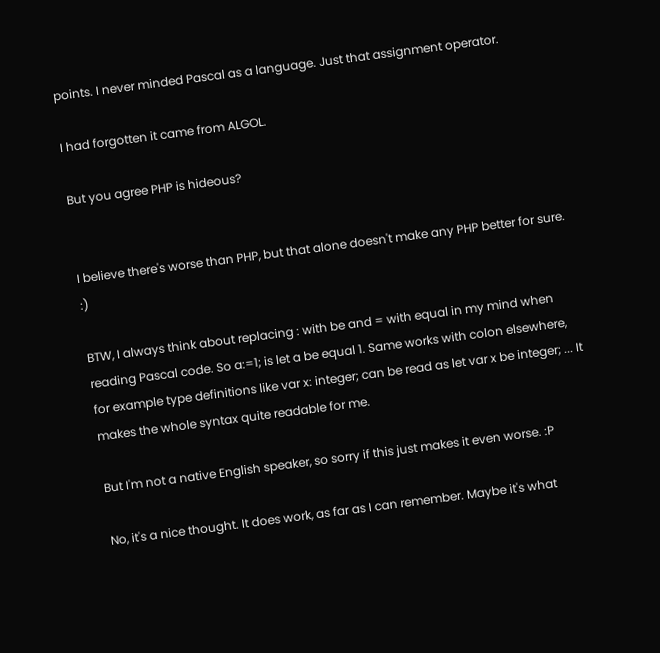points. I never minded Pascal as a language. Just that assignment operator.

I had forgotten it came from ALGOL.

But you agree PHP is hideous?


I believe there's worse than PHP, but that alone doesn't make any PHP better for sure. :)

BTW, I always think about replacing : with be and = with equal in my mind when reading Pascal code. So a:=1; is let a be equal 1. Same works with colon elsewhere, for example type definitions like var x: integer; can be read as let var x be integer; ... It makes the whole syntax quite readable for me.

But I'm not a native English speaker, so sorry if this just makes it even worse. :P

No, it's a nice thought. It does work, as far as I can remember. Maybe it's what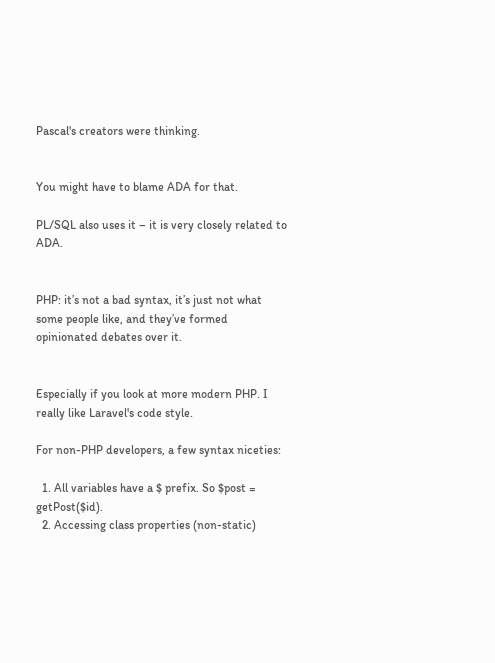Pascal's creators were thinking.


You might have to blame ADA for that.

PL/SQL also uses it – it is very closely related to ADA.


PHP: it’s not a bad syntax, it’s just not what some people like, and they’ve formed opinionated debates over it.


Especially if you look at more modern PHP. I really like Laravel's code style.

For non-PHP developers, a few syntax niceties:

  1. All variables have a $ prefix. So $post = getPost($id).
  2. Accessing class properties (non-static)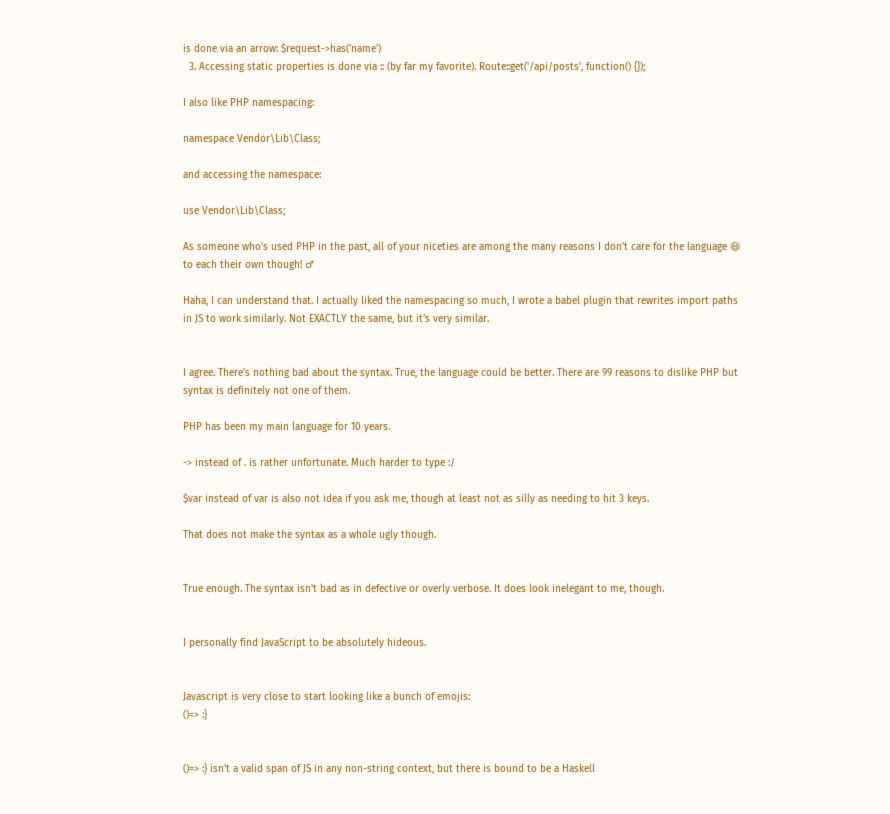is done via an arrow: $request->has('name')
  3. Accessing static properties is done via :: (by far my favorite). Route::get('/api/posts', function() {});

I also like PHP namespacing:

namespace Vendor\Lib\Class;

and accessing the namespace:

use Vendor\Lib\Class;

As someone who's used PHP in the past, all of your niceties are among the many reasons I don't care for the language 😆 to each their own though! ♂

Haha, I can understand that. I actually liked the namespacing so much, I wrote a babel plugin that rewrites import paths in JS to work similarly. Not EXACTLY the same, but it's very similar.


I agree. There's nothing bad about the syntax. True, the language could be better. There are 99 reasons to dislike PHP but syntax is definitely not one of them.

PHP has been my main language for 10 years.

-> instead of . is rather unfortunate. Much harder to type :/

$var instead of var is also not idea if you ask me, though at least not as silly as needing to hit 3 keys.

That does not make the syntax as a whole ugly though.


True enough. The syntax isn't bad as in defective or overly verbose. It does look inelegant to me, though.


I personally find JavaScript to be absolutely hideous.


Javascript is very close to start looking like a bunch of emojis:
()=> :}


()=> :} isn't a valid span of JS in any non-string context, but there is bound to be a Haskell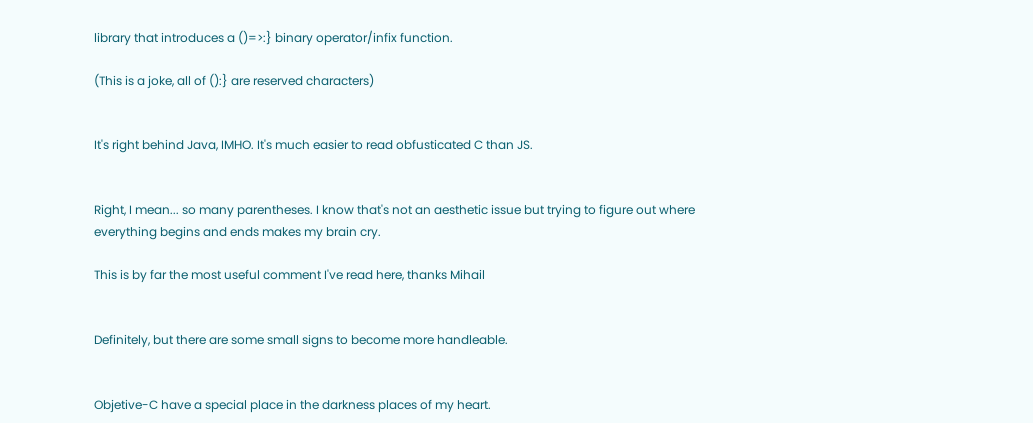library that introduces a ()=>:} binary operator/infix function.

(This is a joke, all of ():} are reserved characters)


It's right behind Java, IMHO. It's much easier to read obfusticated C than JS.


Right, I mean... so many parentheses. I know that's not an aesthetic issue but trying to figure out where everything begins and ends makes my brain cry.

This is by far the most useful comment I've read here, thanks Mihail


Definitely, but there are some small signs to become more handleable.


Objetive-C have a special place in the darkness places of my heart.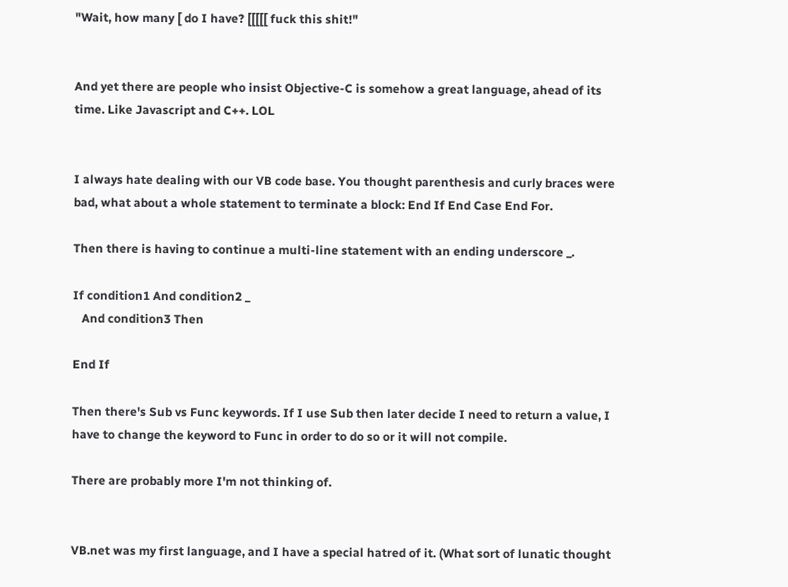"Wait, how many [ do I have? [[[[[ fuck this shit!"


And yet there are people who insist Objective-C is somehow a great language, ahead of its time. Like Javascript and C++. LOL


I always hate dealing with our VB code base. You thought parenthesis and curly braces were bad, what about a whole statement to terminate a block: End If End Case End For.

Then there is having to continue a multi-line statement with an ending underscore _.

If condition1 And condition2 _
   And condition3 Then

End If

Then there's Sub vs Func keywords. If I use Sub then later decide I need to return a value, I have to change the keyword to Func in order to do so or it will not compile.

There are probably more I'm not thinking of.


VB.net was my first language, and I have a special hatred of it. (What sort of lunatic thought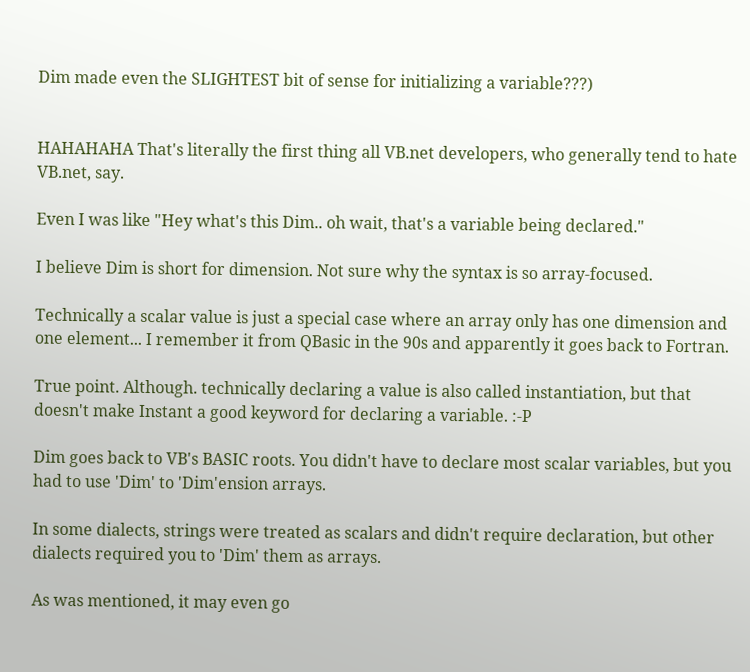Dim made even the SLIGHTEST bit of sense for initializing a variable???)


HAHAHAHA That's literally the first thing all VB.net developers, who generally tend to hate VB.net, say.

Even I was like "Hey what's this Dim.. oh wait, that's a variable being declared."

I believe Dim is short for dimension. Not sure why the syntax is so array-focused.

Technically a scalar value is just a special case where an array only has one dimension and one element... I remember it from QBasic in the 90s and apparently it goes back to Fortran.

True point. Although. technically declaring a value is also called instantiation, but that doesn't make Instant a good keyword for declaring a variable. :-P

Dim goes back to VB's BASIC roots. You didn't have to declare most scalar variables, but you had to use 'Dim' to 'Dim'ension arrays.

In some dialects, strings were treated as scalars and didn't require declaration, but other dialects required you to 'Dim' them as arrays.

As was mentioned, it may even go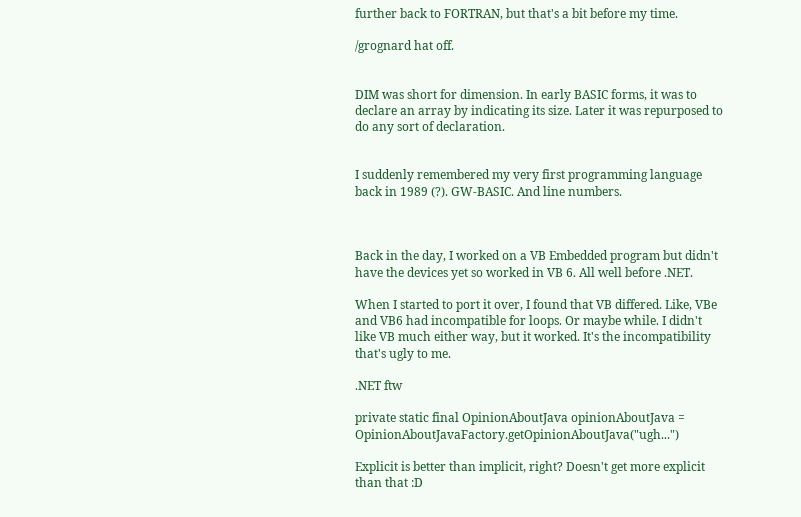further back to FORTRAN, but that's a bit before my time.

/grognard hat off.


DIM was short for dimension. In early BASIC forms, it was to declare an array by indicating its size. Later it was repurposed to do any sort of declaration.


I suddenly remembered my very first programming language back in 1989 (?). GW-BASIC. And line numbers.



Back in the day, I worked on a VB Embedded program but didn't have the devices yet so worked in VB 6. All well before .NET.

When I started to port it over, I found that VB differed. Like, VBe and VB6 had incompatible for loops. Or maybe while. I didn't like VB much either way, but it worked. It's the incompatibility that's ugly to me.

.NET ftw

private static final OpinionAboutJava opinionAboutJava = OpinionAboutJavaFactory.getOpinionAboutJava("ugh...")

Explicit is better than implicit, right? Doesn't get more explicit than that :D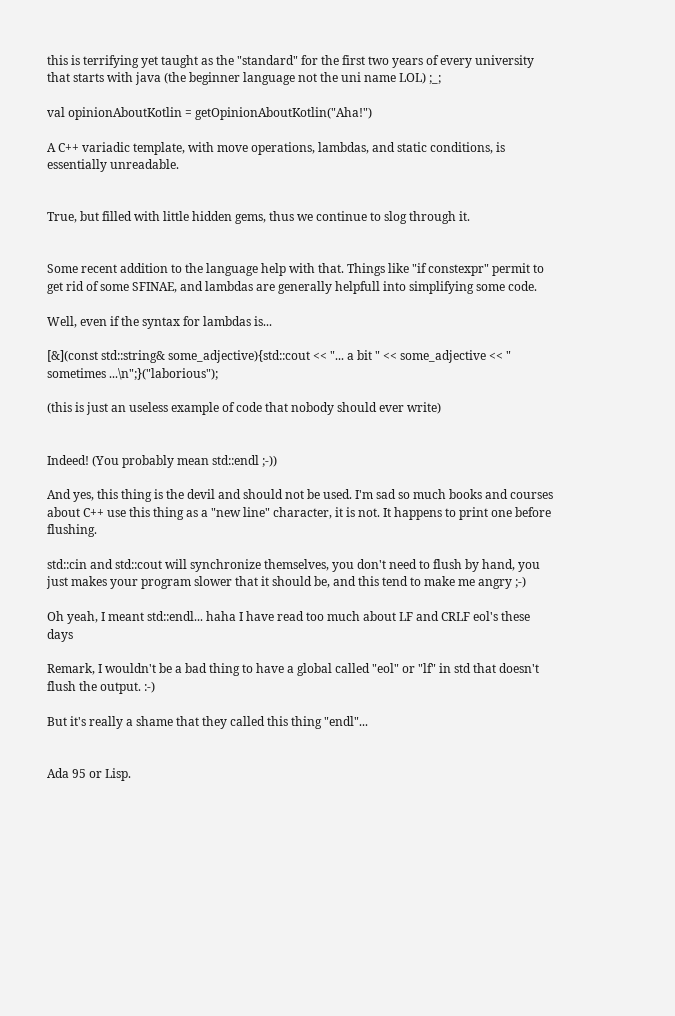this is terrifying yet taught as the "standard" for the first two years of every university that starts with java (the beginner language not the uni name LOL) ;_;

val opinionAboutKotlin = getOpinionAboutKotlin("Aha!")

A C++ variadic template, with move operations, lambdas, and static conditions, is essentially unreadable.


True, but filled with little hidden gems, thus we continue to slog through it.


Some recent addition to the language help with that. Things like "if constexpr" permit to get rid of some SFINAE, and lambdas are generally helpfull into simplifying some code.

Well, even if the syntax for lambdas is...

[&](const std::string& some_adjective){std::cout << "... a bit " << some_adjective << " sometimes ...\n";}("laborious");

(this is just an useless example of code that nobody should ever write)


Indeed! (You probably mean std::endl ;-))

And yes, this thing is the devil and should not be used. I'm sad so much books and courses about C++ use this thing as a "new line" character, it is not. It happens to print one before flushing.

std::cin and std::cout will synchronize themselves, you don't need to flush by hand, you just makes your program slower that it should be, and this tend to make me angry ;-)

Oh yeah, I meant std::endl... haha I have read too much about LF and CRLF eol's these days

Remark, I wouldn't be a bad thing to have a global called "eol" or "lf" in std that doesn't flush the output. :-)

But it's really a shame that they called this thing "endl"...


Ada 95 or Lisp.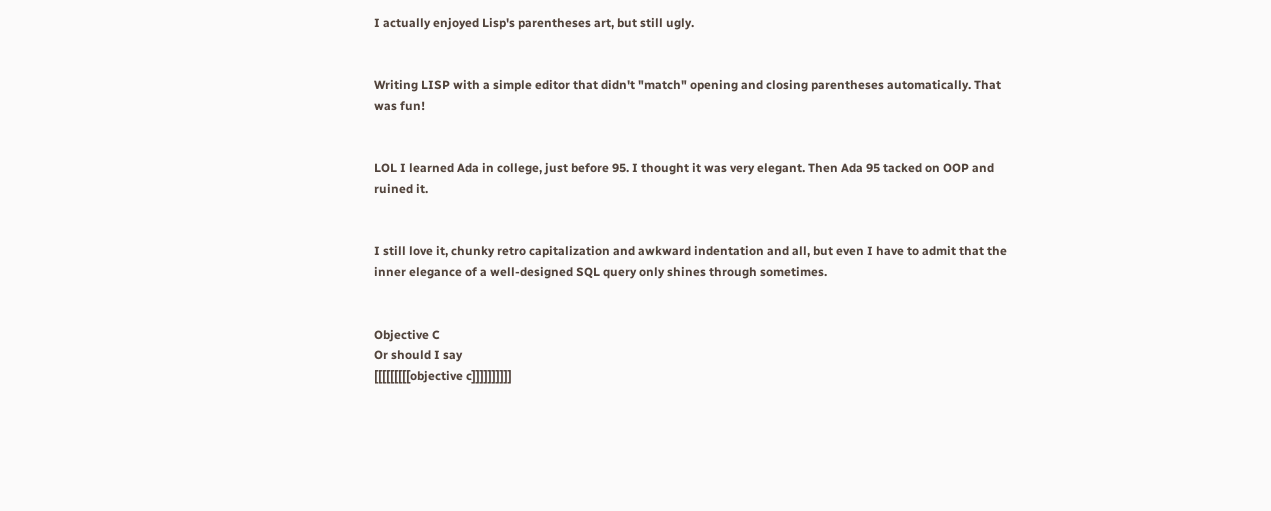I actually enjoyed Lisp's parentheses art, but still ugly.


Writing LISP with a simple editor that didn't "match" opening and closing parentheses automatically. That was fun!


LOL I learned Ada in college, just before 95. I thought it was very elegant. Then Ada 95 tacked on OOP and ruined it.


I still love it, chunky retro capitalization and awkward indentation and all, but even I have to admit that the inner elegance of a well-designed SQL query only shines through sometimes.


Objective C
Or should I say
[[[[[[[[[objective c]]]]]]]]]]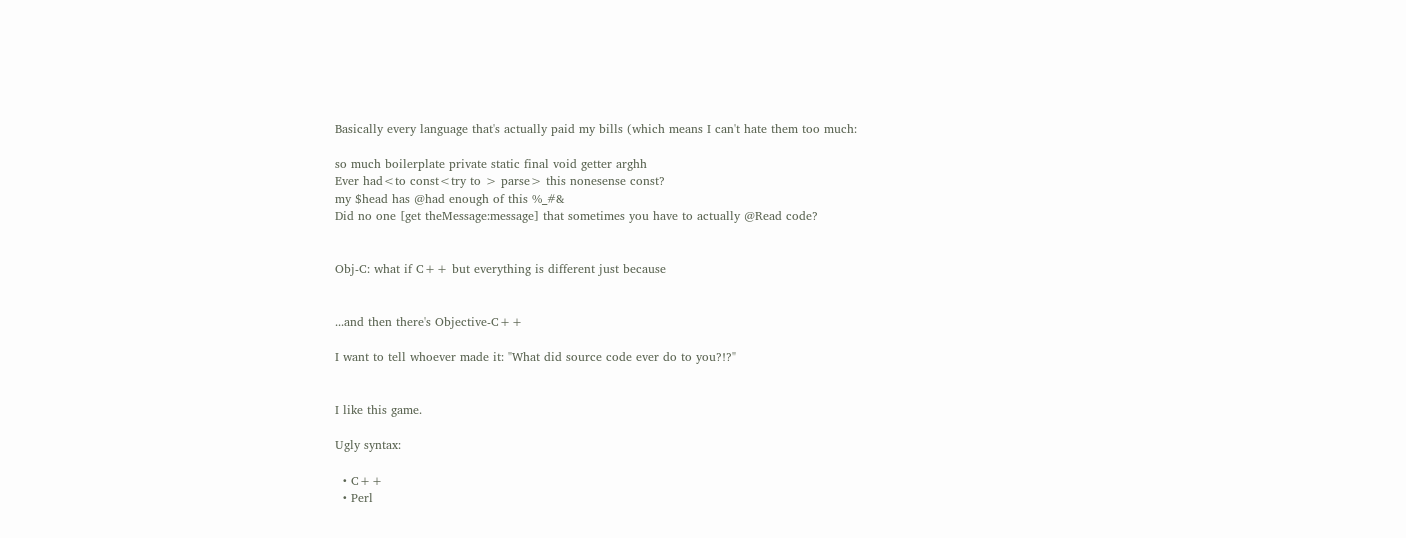Basically every language that's actually paid my bills (which means I can't hate them too much:

so much boilerplate private static final void getter arghh
Ever had<to const<try to > parse> this nonesense const?
my $head has @had enough of this %_#&
Did no one [get theMessage:message] that sometimes you have to actually @Read code?


Obj-C: what if C++ but everything is different just because


...and then there's Objective-C++

I want to tell whoever made it: "What did source code ever do to you?!?"


I like this game.

Ugly syntax:

  • C++
  • Perl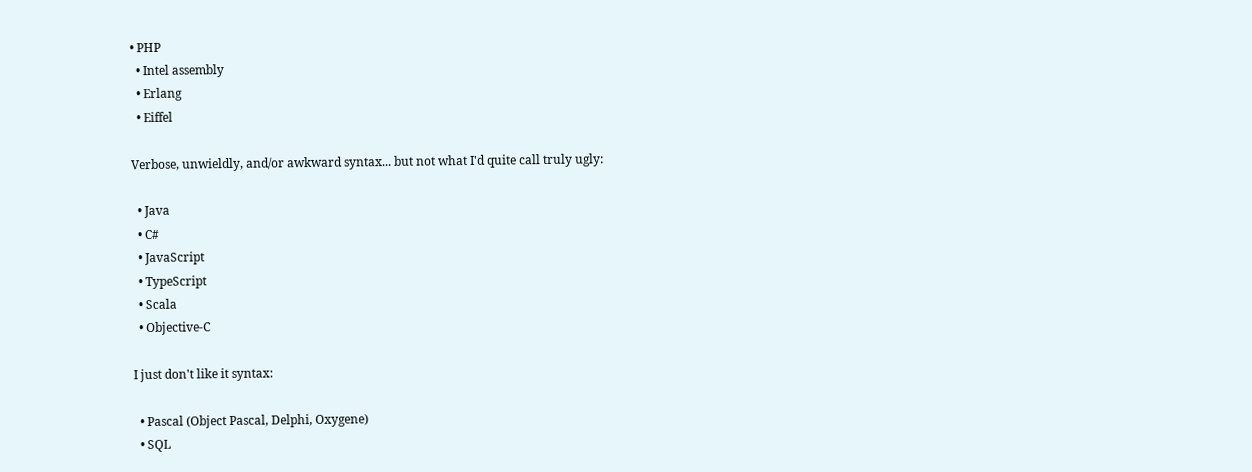• PHP
  • Intel assembly
  • Erlang
  • Eiffel

Verbose, unwieldly, and/or awkward syntax... but not what I'd quite call truly ugly:

  • Java
  • C#
  • JavaScript
  • TypeScript
  • Scala
  • Objective-C

I just don't like it syntax:

  • Pascal (Object Pascal, Delphi, Oxygene)
  • SQL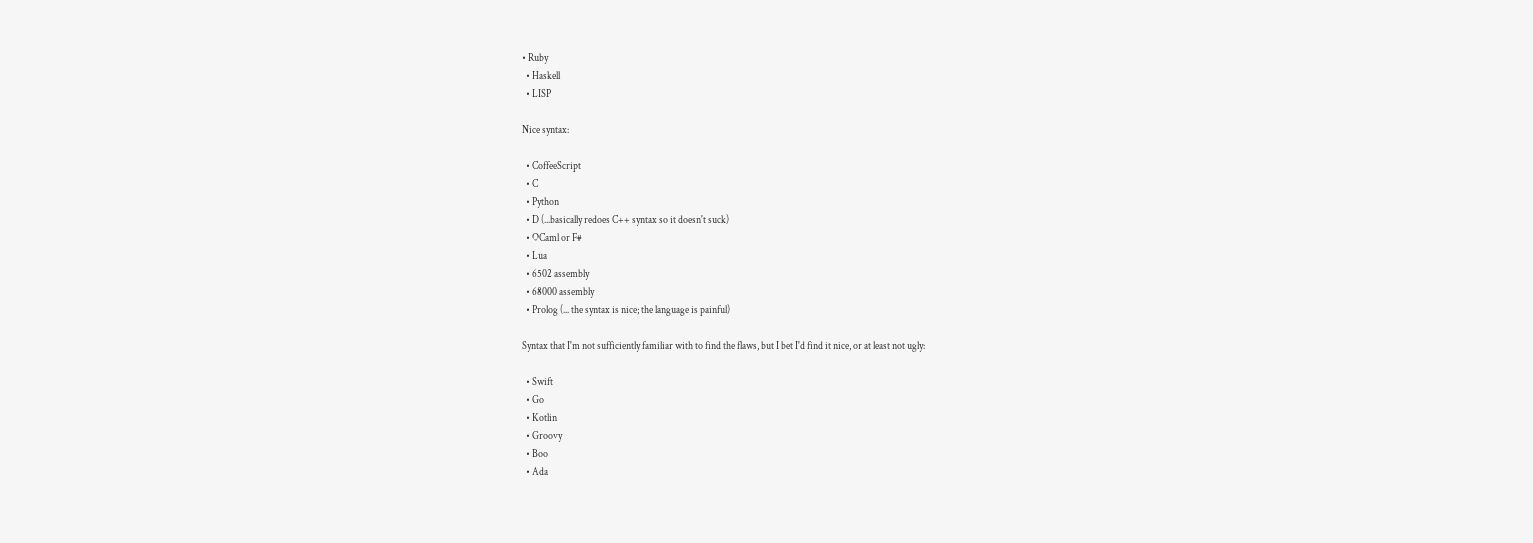• Ruby
  • Haskell
  • LISP

Nice syntax:

  • CoffeeScript
  • C
  • Python
  • D (...basically redoes C++ syntax so it doesn't suck)
  • OCaml or F#
  • Lua
  • 6502 assembly
  • 68000 assembly
  • Prolog (... the syntax is nice; the language is painful)

Syntax that I'm not sufficiently familiar with to find the flaws, but I bet I'd find it nice, or at least not ugly:

  • Swift
  • Go
  • Kotlin
  • Groovy
  • Boo
  • Ada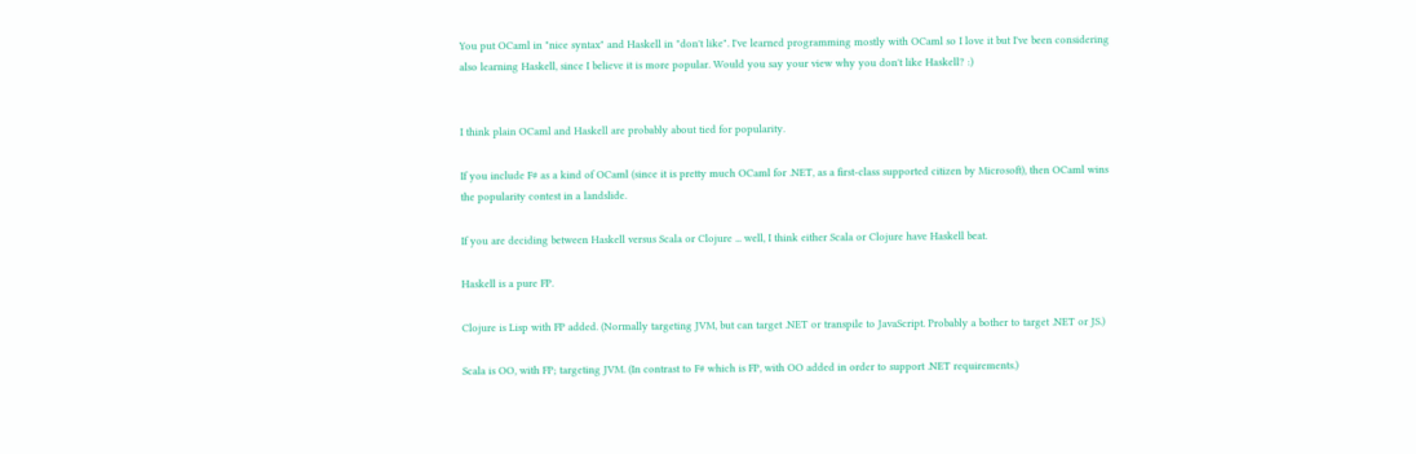You put OCaml in "nice syntax" and Haskell in "don't like". I've learned programming mostly with OCaml so I love it but I've been considering also learning Haskell, since I believe it is more popular. Would you say your view why you don't like Haskell? :)


I think plain OCaml and Haskell are probably about tied for popularity.

If you include F# as a kind of OCaml (since it is pretty much OCaml for .NET, as a first-class supported citizen by Microsoft), then OCaml wins the popularity contest in a landslide.

If you are deciding between Haskell versus Scala or Clojure ... well, I think either Scala or Clojure have Haskell beat.

Haskell is a pure FP.

Clojure is Lisp with FP added. (Normally targeting JVM, but can target .NET or transpile to JavaScript. Probably a bother to target .NET or JS.)

Scala is OO, with FP; targeting JVM. (In contrast to F# which is FP, with OO added in order to support .NET requirements.)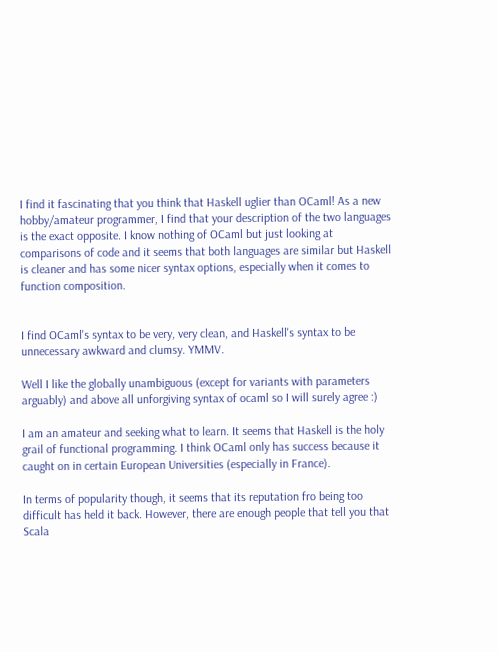I find it fascinating that you think that Haskell uglier than OCaml! As a new hobby/amateur programmer, I find that your description of the two languages is the exact opposite. I know nothing of OCaml but just looking at comparisons of code and it seems that both languages are similar but Haskell is cleaner and has some nicer syntax options, especially when it comes to function composition.


I find OCaml's syntax to be very, very clean, and Haskell's syntax to be unnecessary awkward and clumsy. YMMV.

Well I like the globally unambiguous (except for variants with parameters arguably) and above all unforgiving syntax of ocaml so I will surely agree :)

I am an amateur and seeking what to learn. It seems that Haskell is the holy grail of functional programming. I think OCaml only has success because it caught on in certain European Universities (especially in France).

In terms of popularity though, it seems that its reputation fro being too difficult has held it back. However, there are enough people that tell you that Scala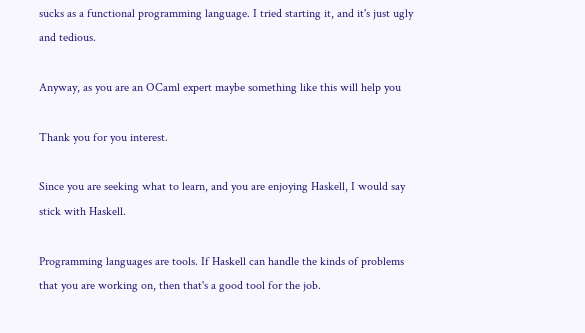sucks as a functional programming language. I tried starting it, and it's just ugly and tedious.

Anyway, as you are an OCaml expert maybe something like this will help you

Thank you for you interest.

Since you are seeking what to learn, and you are enjoying Haskell, I would say stick with Haskell.

Programming languages are tools. If Haskell can handle the kinds of problems that you are working on, then that's a good tool for the job.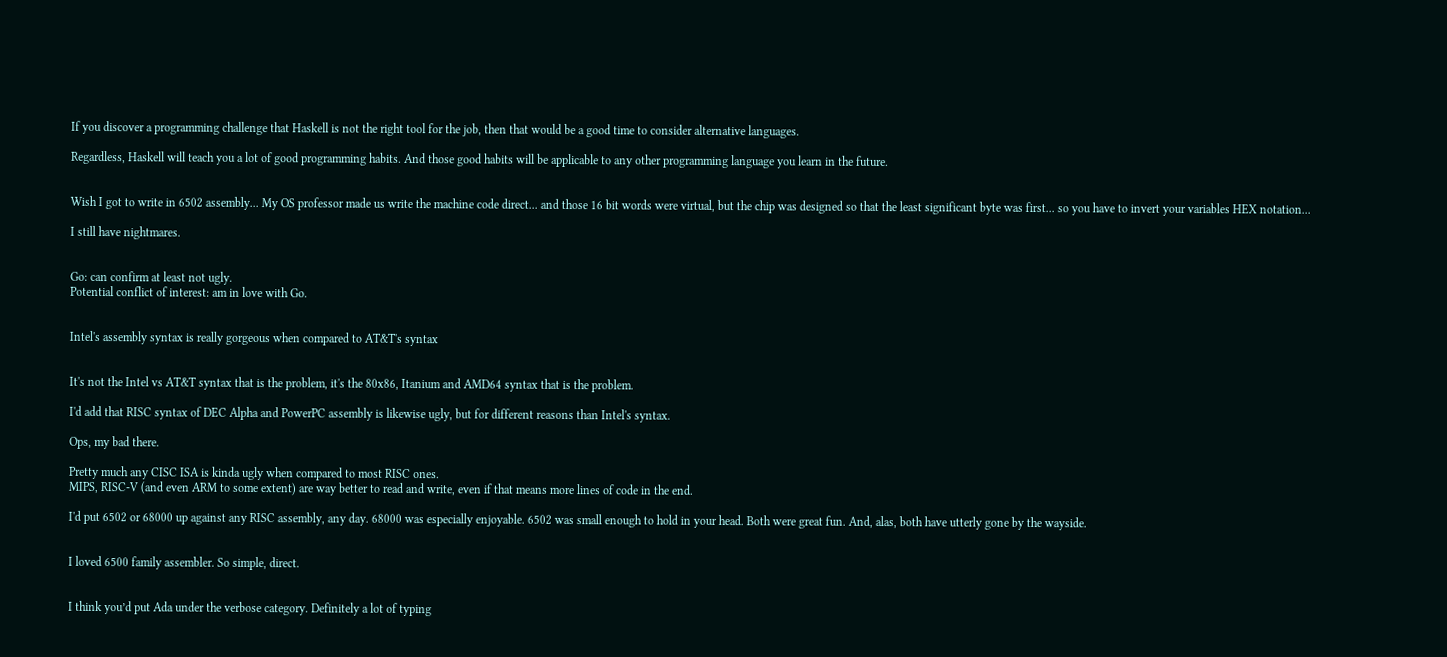If you discover a programming challenge that Haskell is not the right tool for the job, then that would be a good time to consider alternative languages.

Regardless, Haskell will teach you a lot of good programming habits. And those good habits will be applicable to any other programming language you learn in the future.


Wish I got to write in 6502 assembly... My OS professor made us write the machine code direct... and those 16 bit words were virtual, but the chip was designed so that the least significant byte was first... so you have to invert your variables HEX notation...

I still have nightmares.


Go: can confirm at least not ugly.
Potential conflict of interest: am in love with Go.


Intel's assembly syntax is really gorgeous when compared to AT&T's syntax


It's not the Intel vs AT&T syntax that is the problem, it's the 80x86, Itanium and AMD64 syntax that is the problem.

I'd add that RISC syntax of DEC Alpha and PowerPC assembly is likewise ugly, but for different reasons than Intel's syntax.

Ops, my bad there.

Pretty much any CISC ISA is kinda ugly when compared to most RISC ones.
MIPS, RISC-V (and even ARM to some extent) are way better to read and write, even if that means more lines of code in the end.

I'd put 6502 or 68000 up against any RISC assembly, any day. 68000 was especially enjoyable. 6502 was small enough to hold in your head. Both were great fun. And, alas, both have utterly gone by the wayside.


I loved 6500 family assembler. So simple, direct.


I think you’d put Ada under the verbose category. Definitely a lot of typing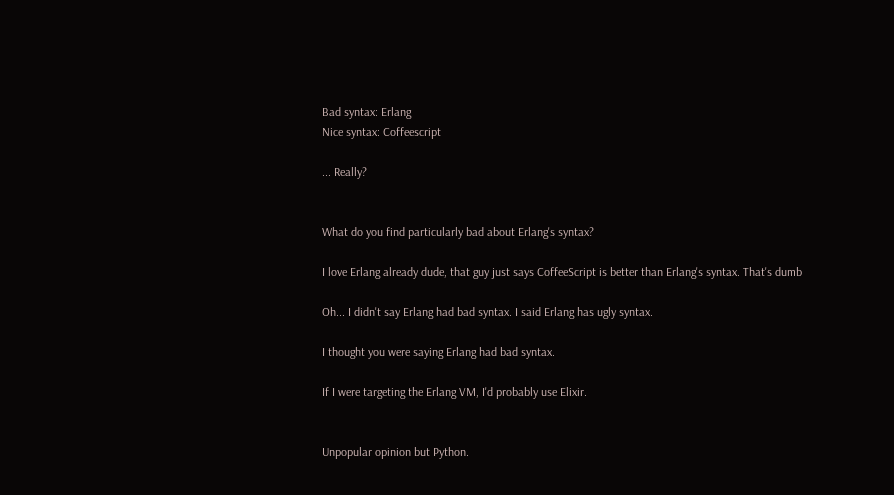Bad syntax: Erlang
Nice syntax: Coffeescript

... Really?


What do you find particularly bad about Erlang's syntax?

I love Erlang already dude, that guy just says CoffeeScript is better than Erlang's syntax. That's dumb

Oh... I didn't say Erlang had bad syntax. I said Erlang has ugly syntax.

I thought you were saying Erlang had bad syntax.

If I were targeting the Erlang VM, I'd probably use Elixir.


Unpopular opinion but Python.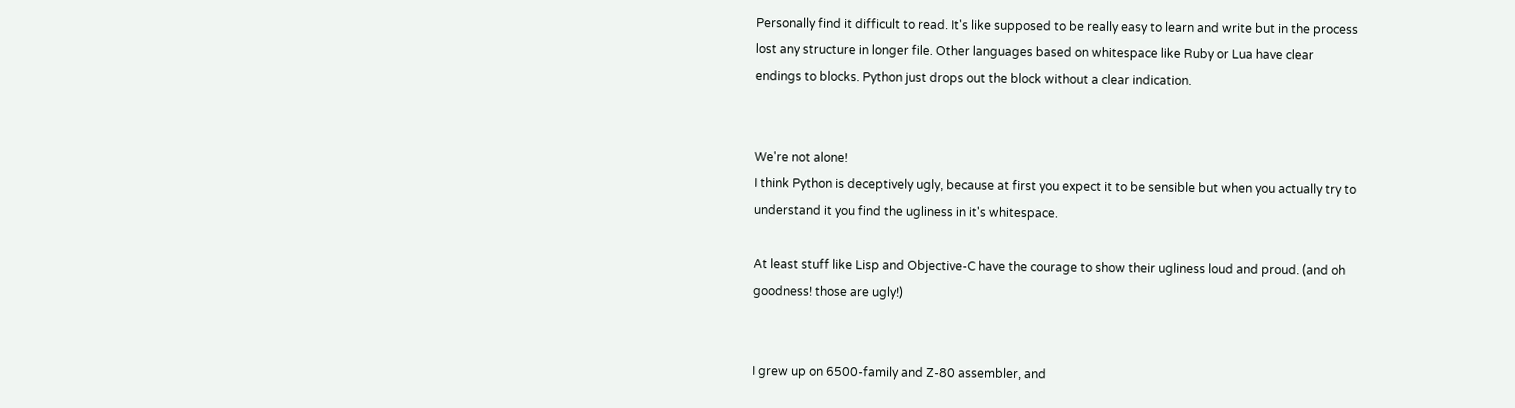Personally find it difficult to read. It's like supposed to be really easy to learn and write but in the process lost any structure in longer file. Other languages based on whitespace like Ruby or Lua have clear endings to blocks. Python just drops out the block without a clear indication.


We're not alone!
I think Python is deceptively ugly, because at first you expect it to be sensible but when you actually try to understand it you find the ugliness in it's whitespace.

At least stuff like Lisp and Objective-C have the courage to show their ugliness loud and proud. (and oh goodness! those are ugly!)


I grew up on 6500-family and Z-80 assembler, and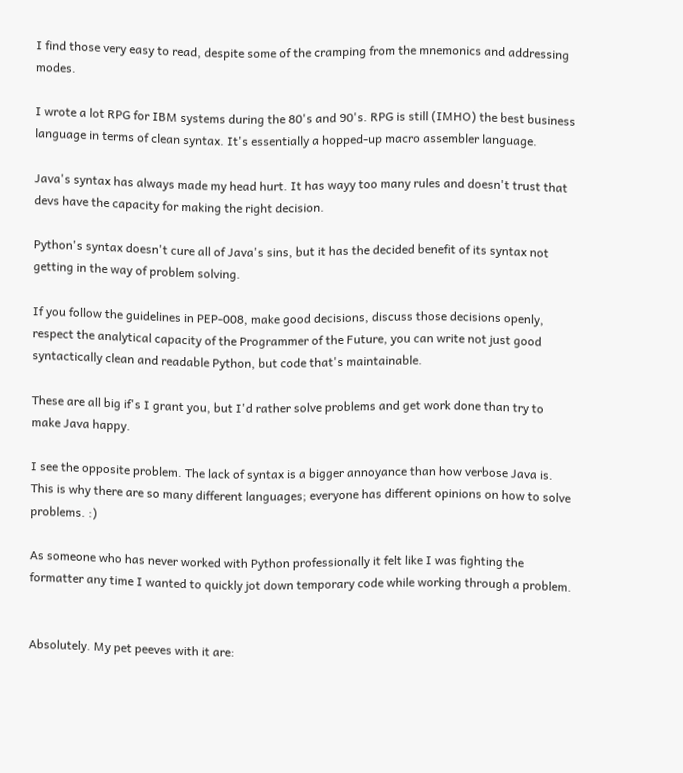I find those very easy to read, despite some of the cramping from the mnemonics and addressing modes.

I wrote a lot RPG for IBM systems during the 80's and 90's. RPG is still (IMHO) the best business language in terms of clean syntax. It's essentially a hopped-up macro assembler language.

Java's syntax has always made my head hurt. It has wayy too many rules and doesn't trust that devs have the capacity for making the right decision.

Python's syntax doesn't cure all of Java's sins, but it has the decided benefit of its syntax not getting in the way of problem solving.

If you follow the guidelines in PEP-008, make good decisions, discuss those decisions openly, respect the analytical capacity of the Programmer of the Future, you can write not just good syntactically clean and readable Python, but code that's maintainable.

These are all big if's I grant you, but I'd rather solve problems and get work done than try to make Java happy.

I see the opposite problem. The lack of syntax is a bigger annoyance than how verbose Java is. This is why there are so many different languages; everyone has different opinions on how to solve problems. :)

As someone who has never worked with Python professionally it felt like I was fighting the formatter any time I wanted to quickly jot down temporary code while working through a problem.


Absolutely. My pet peeves with it are: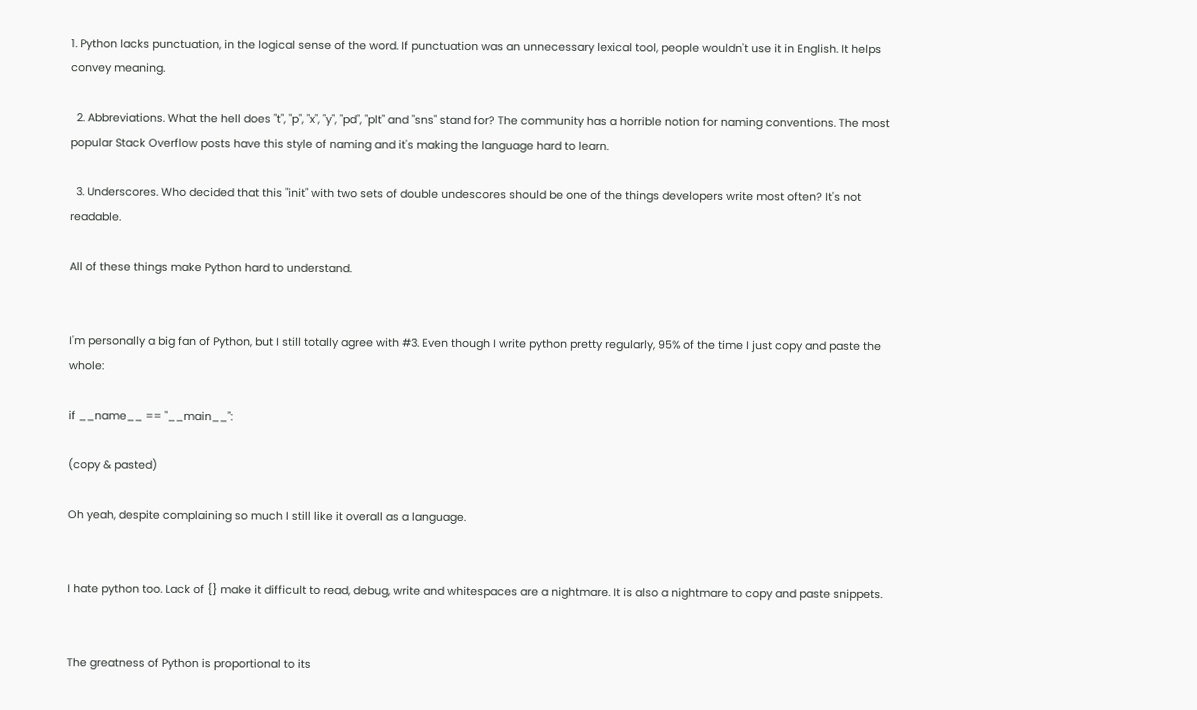1. Python lacks punctuation, in the logical sense of the word. If punctuation was an unnecessary lexical tool, people wouldn't use it in English. It helps convey meaning.

  2. Abbreviations. What the hell does "t", "p", "x", "y", "pd", "plt" and "sns" stand for? The community has a horrible notion for naming conventions. The most popular Stack Overflow posts have this style of naming and it's making the language hard to learn.

  3. Underscores. Who decided that this "init" with two sets of double undescores should be one of the things developers write most often? It's not readable.

All of these things make Python hard to understand.


I'm personally a big fan of Python, but I still totally agree with #3. Even though I write python pretty regularly, 95% of the time I just copy and paste the whole:

if __name__ == "__main__":

(copy & pasted)

Oh yeah, despite complaining so much I still like it overall as a language.


I hate python too. Lack of {} make it difficult to read, debug, write and whitespaces are a nightmare. It is also a nightmare to copy and paste snippets.


The greatness of Python is proportional to its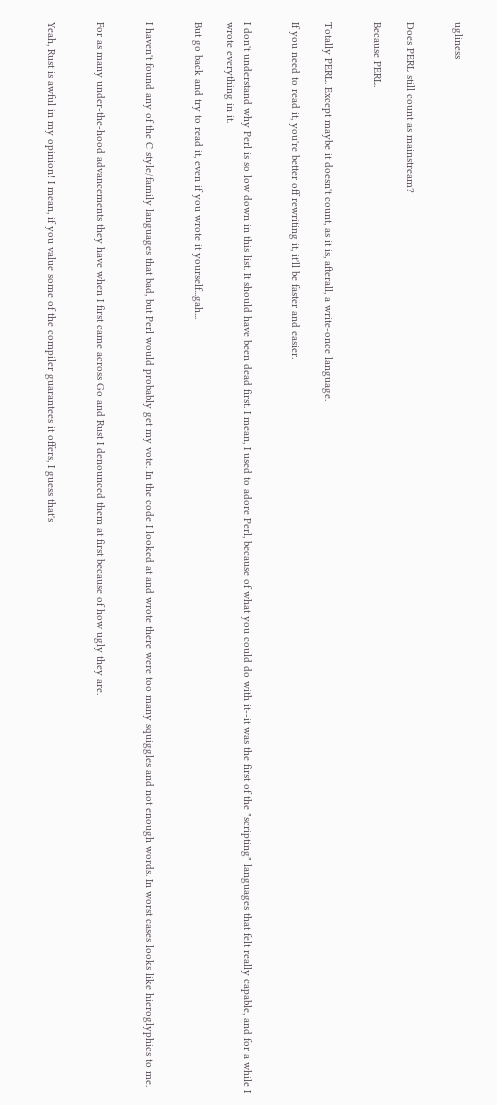ugliness


Does PERL still count as mainstream?

Because PERL.


Totally PERL. Except maybe it doesn't count, as it is, afterall, a write-once language.

If you need to read it, you're better off rewriting it, it'll be faster and easier.


I don't understand why Perl is so low down in this list. It should have been dead first. I mean, I used to adore Perl, because of what you could do with it--it was the first of the "scripting" languages that felt really capable, and for a while I wrote everything in it.

But go back and try to read it, even if you wrote it yourself...gah...


I haven't found any of the C style/family languages that bad, but Perl would probably get my vote. In the code I looked at and wrote there were too many squiggles and not enough words. In worst cases looks like hieroglyphics to me.


For as many under-the-hood advancements they have when I first came across Go and Rust I denounced them at first because of how ugly they are.


Yeah, Rust is awful in my opinion! I mean, if you value some of the compiler guarantees it offers, I guess that's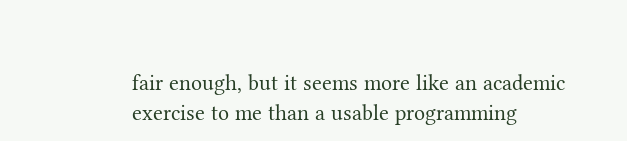fair enough, but it seems more like an academic exercise to me than a usable programming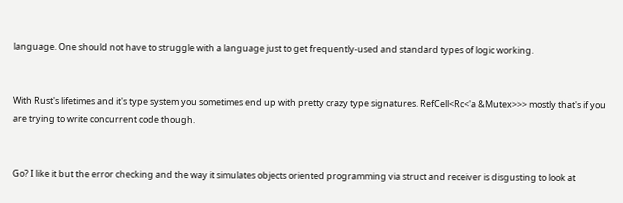language. One should not have to struggle with a language just to get frequently-used and standard types of logic working.


With Rust's lifetimes and it's type system you sometimes end up with pretty crazy type signatures. RefCell<Rc<'a &Mutex>>> mostly that's if you are trying to write concurrent code though.


Go? I like it but the error checking and the way it simulates objects oriented programming via struct and receiver is disgusting to look at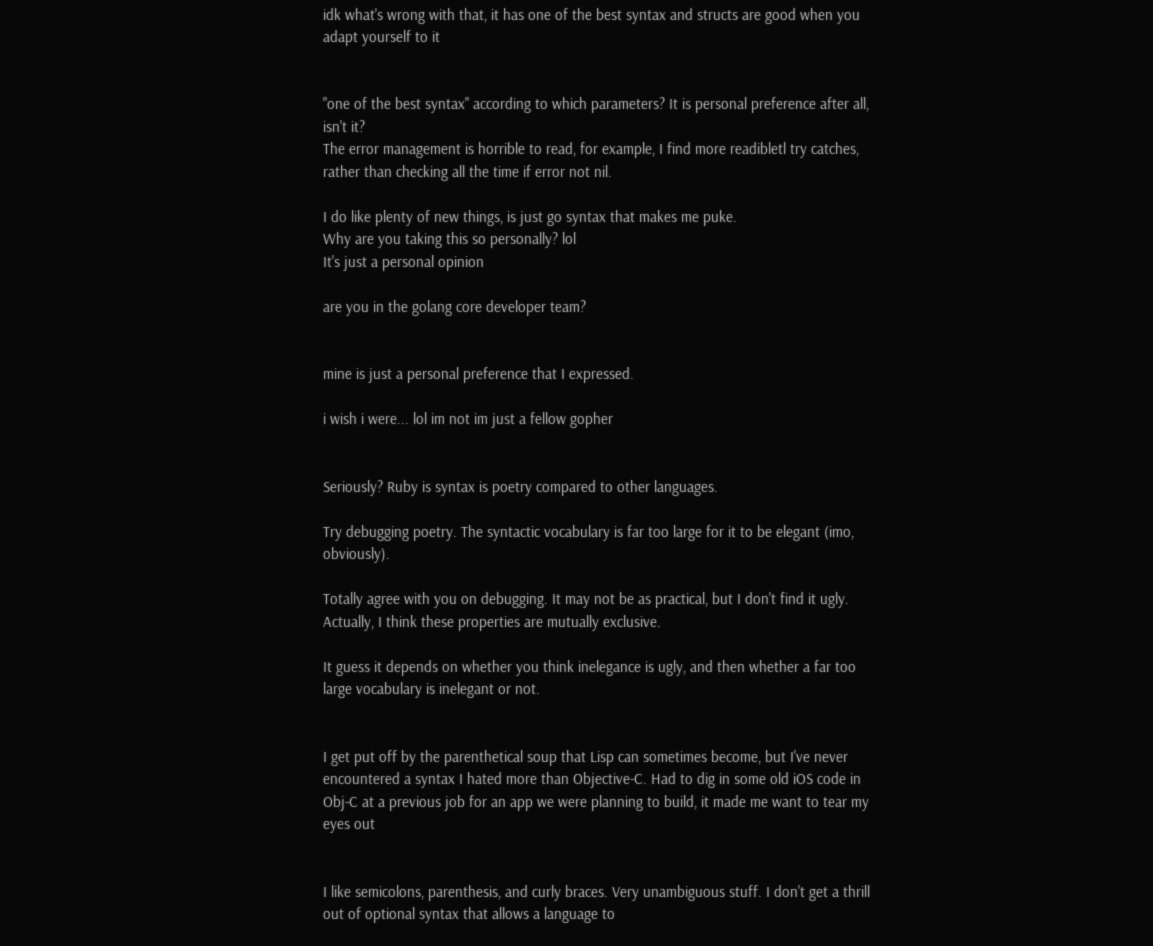idk what's wrong with that, it has one of the best syntax and structs are good when you adapt yourself to it


"one of the best syntax" according to which parameters? It is personal preference after all, isn't it?
The error management is horrible to read, for example, I find more readibletl try catches, rather than checking all the time if error not nil.

I do like plenty of new things, is just go syntax that makes me puke.
Why are you taking this so personally? lol
It's just a personal opinion

are you in the golang core developer team?


mine is just a personal preference that I expressed.

i wish i were... lol im not im just a fellow gopher


Seriously? Ruby is syntax is poetry compared to other languages.

Try debugging poetry. The syntactic vocabulary is far too large for it to be elegant (imo, obviously).

Totally agree with you on debugging. It may not be as practical, but I don't find it ugly. Actually, I think these properties are mutually exclusive.

It guess it depends on whether you think inelegance is ugly, and then whether a far too large vocabulary is inelegant or not.


I get put off by the parenthetical soup that Lisp can sometimes become, but I've never encountered a syntax I hated more than Objective-C. Had to dig in some old iOS code in Obj-C at a previous job for an app we were planning to build, it made me want to tear my eyes out


I like semicolons, parenthesis, and curly braces. Very unambiguous stuff. I don't get a thrill out of optional syntax that allows a language to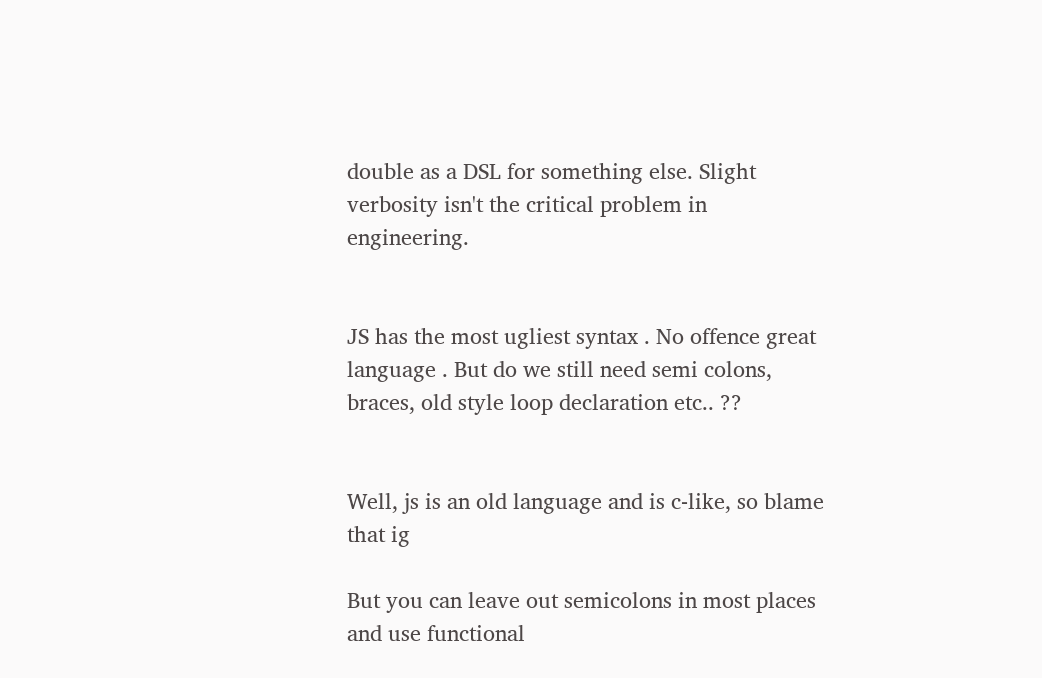double as a DSL for something else. Slight verbosity isn't the critical problem in engineering.


JS has the most ugliest syntax . No offence great language . But do we still need semi colons, braces, old style loop declaration etc.. ??


Well, js is an old language and is c-like, so blame that ig

But you can leave out semicolons in most places and use functional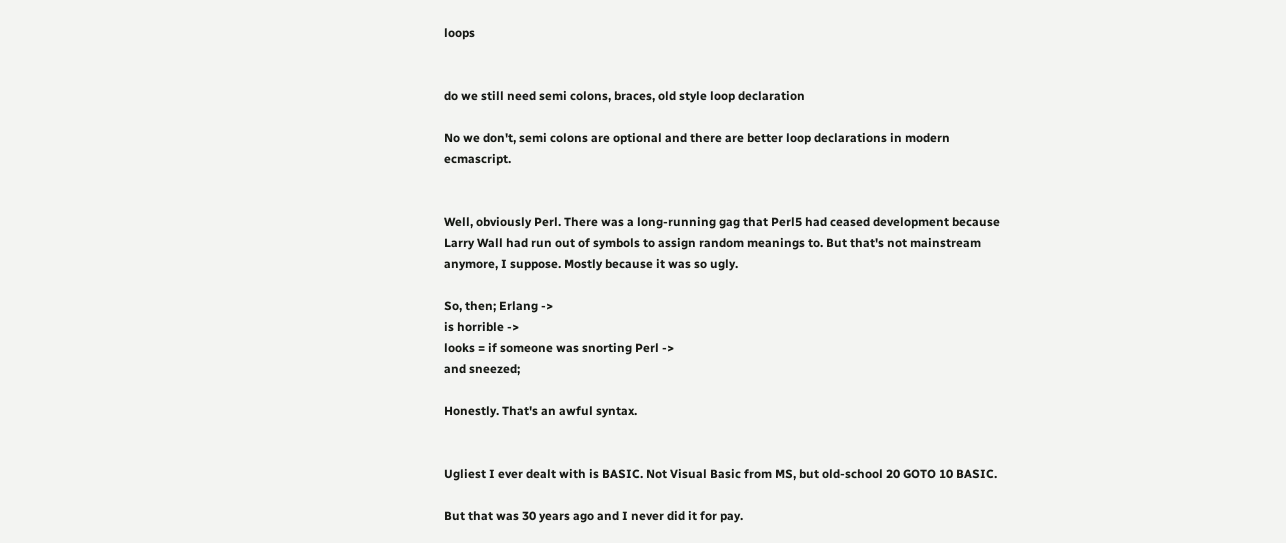loops


do we still need semi colons, braces, old style loop declaration

No we don't, semi colons are optional and there are better loop declarations in modern ecmascript.


Well, obviously Perl. There was a long-running gag that Perl5 had ceased development because Larry Wall had run out of symbols to assign random meanings to. But that's not mainstream anymore, I suppose. Mostly because it was so ugly.

So, then; Erlang ->
is horrible ->
looks = if someone was snorting Perl ->
and sneezed;

Honestly. That's an awful syntax.


Ugliest I ever dealt with is BASIC. Not Visual Basic from MS, but old-school 20 GOTO 10 BASIC.

But that was 30 years ago and I never did it for pay.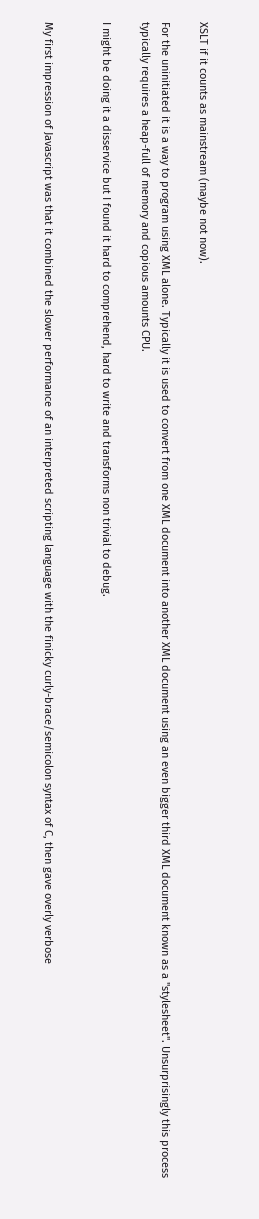XSLT if it counts as mainstream (maybe not now).

For the uninitiated it is a way to program using XML alone. Typically it is used to convert from one XML document into another XML document using an even bigger third XML document known as a "stylesheet". Unsurprisingly this process typically requires a heap-full of memory and copious amounts CPU.

I might be doing it a disservice but I found it hard to comprehend, hard to write and transforms non trivial to debug.


My first impression of Javascript was that it combined the slower performance of an interpreted scripting language with the finicky curly-brace/semicolon syntax of C, then gave overly verbose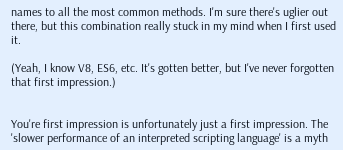names to all the most common methods. I'm sure there's uglier out there, but this combination really stuck in my mind when I first used it.

(Yeah, I know V8, ES6, etc. It's gotten better, but I've never forgotten that first impression.)


You're first impression is unfortunately just a first impression. The 'slower performance of an interpreted scripting language' is a myth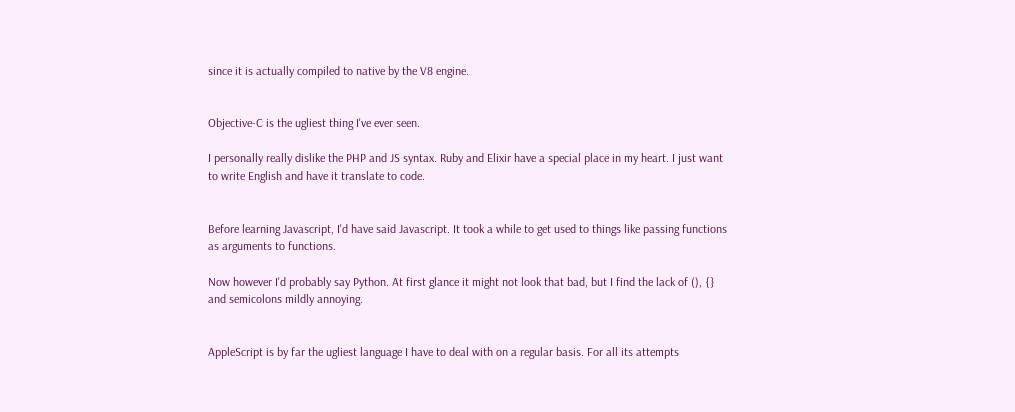since it is actually compiled to native by the V8 engine.


Objective-C is the ugliest thing I've ever seen.

I personally really dislike the PHP and JS syntax. Ruby and Elixir have a special place in my heart. I just want to write English and have it translate to code.


Before learning Javascript, I'd have said Javascript. It took a while to get used to things like passing functions as arguments to functions.

Now however I'd probably say Python. At first glance it might not look that bad, but I find the lack of (), {} and semicolons mildly annoying.


AppleScript is by far the ugliest language I have to deal with on a regular basis. For all its attempts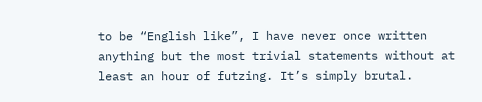to be “English like”, I have never once written anything but the most trivial statements without at least an hour of futzing. It’s simply brutal.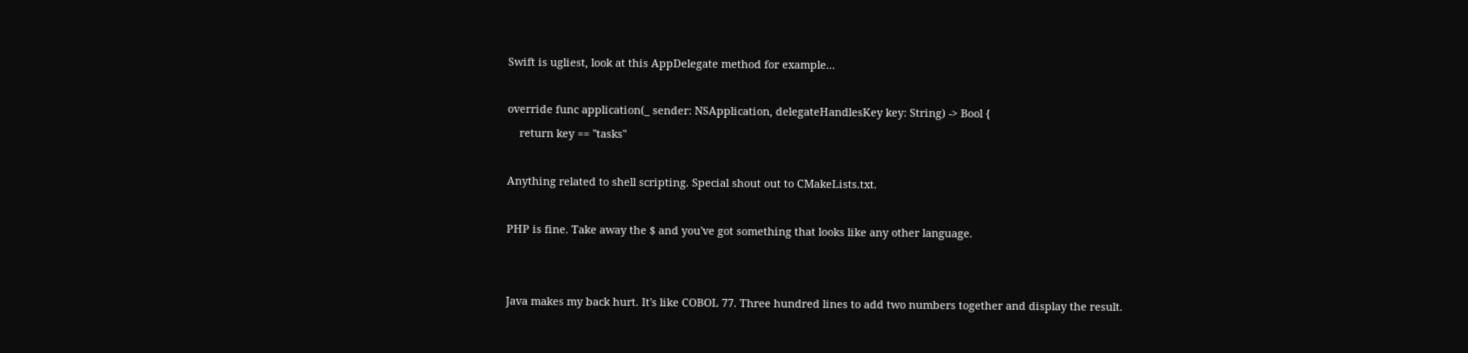Swift is ugliest, look at this AppDelegate method for example...

override func application(_ sender: NSApplication, delegateHandlesKey key: String) -> Bool {
    return key == "tasks"

Anything related to shell scripting. Special shout out to CMakeLists.txt.

PHP is fine. Take away the $ and you've got something that looks like any other language.


Java makes my back hurt. It's like COBOL 77. Three hundred lines to add two numbers together and display the result.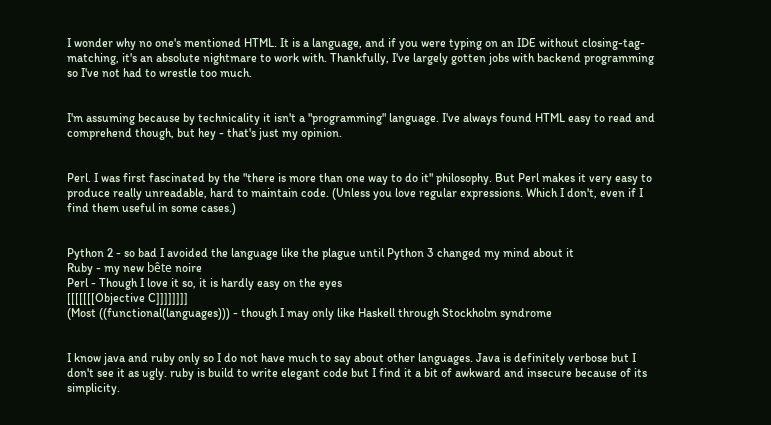I wonder why no one's mentioned HTML. It is a language, and if you were typing on an IDE without closing-tag-matching, it's an absolute nightmare to work with. Thankfully, I've largely gotten jobs with backend programming so I've not had to wrestle too much.


I'm assuming because by technicality it isn't a "programming" language. I've always found HTML easy to read and comprehend though, but hey - that's just my opinion.


Perl. I was first fascinated by the "there is more than one way to do it" philosophy. But Perl makes it very easy to produce really unreadable, hard to maintain code. (Unless you love regular expressions. Which I don't, even if I find them useful in some cases.)


Python 2 - so bad I avoided the language like the plague until Python 3 changed my mind about it
Ruby - my new bête noire
Perl - Though I love it so, it is hardly easy on the eyes
[[[[[[[Objective C]]]]]]]]
(Most ((functional(languages))) - though I may only like Haskell through Stockholm syndrome


I know java and ruby only so I do not have much to say about other languages. Java is definitely verbose but I don't see it as ugly. ruby is build to write elegant code but I find it a bit of awkward and insecure because of its simplicity.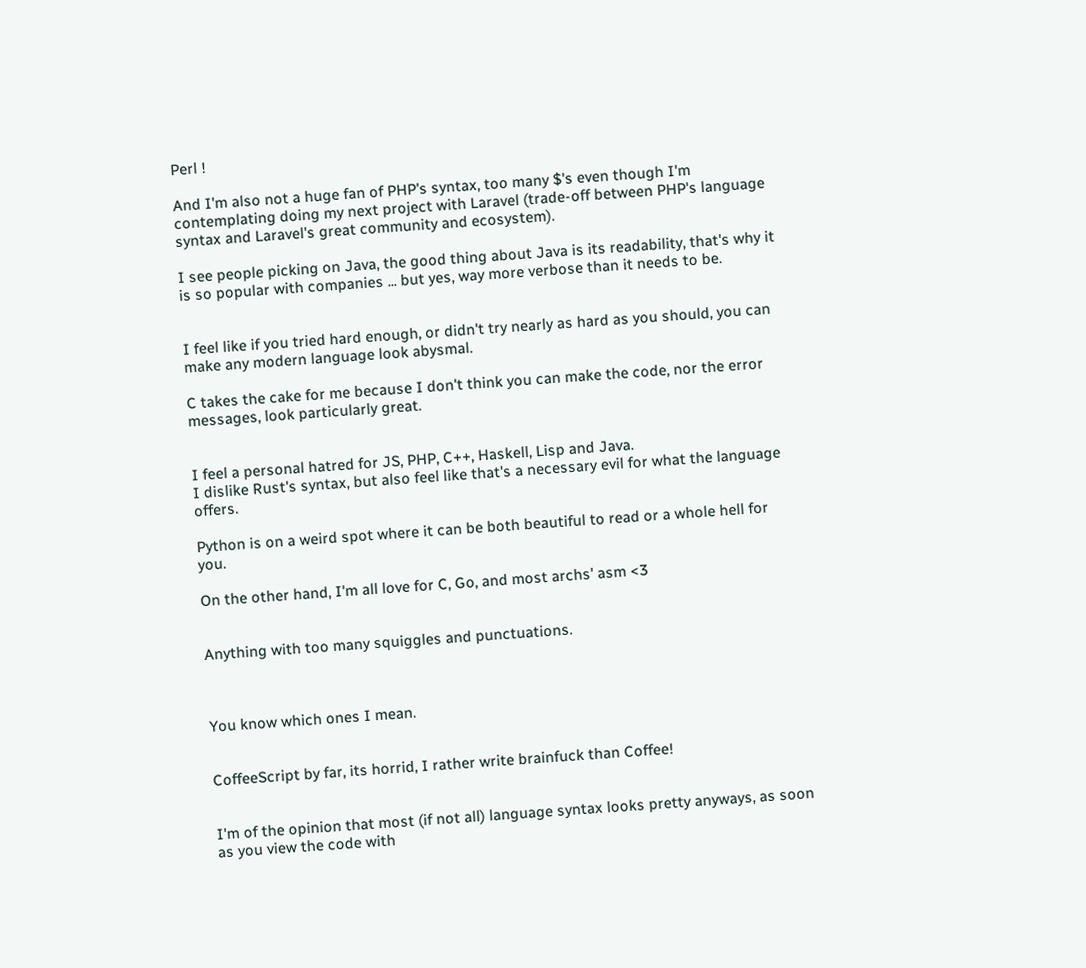Perl !

And I'm also not a huge fan of PHP's syntax, too many $'s even though I'm contemplating doing my next project with Laravel (trade-off between PHP's language syntax and Laravel's great community and ecosystem).

I see people picking on Java, the good thing about Java is its readability, that's why it is so popular with companies ... but yes, way more verbose than it needs to be.


I feel like if you tried hard enough, or didn't try nearly as hard as you should, you can make any modern language look abysmal.

C takes the cake for me because I don't think you can make the code, nor the error messages, look particularly great.


I feel a personal hatred for JS, PHP, C++, Haskell, Lisp and Java.
I dislike Rust's syntax, but also feel like that's a necessary evil for what the language offers.

Python is on a weird spot where it can be both beautiful to read or a whole hell for you.

On the other hand, I'm all love for C, Go, and most archs' asm <3


Anything with too many squiggles and punctuations.



You know which ones I mean.


CoffeeScript by far, its horrid, I rather write brainfuck than Coffee!


I'm of the opinion that most (if not all) language syntax looks pretty anyways, as soon as you view the code with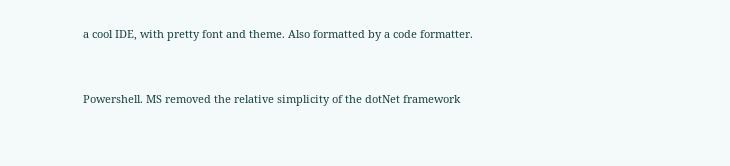a cool IDE, with pretty font and theme. Also formatted by a code formatter.


Powershell. MS removed the relative simplicity of the dotNet framework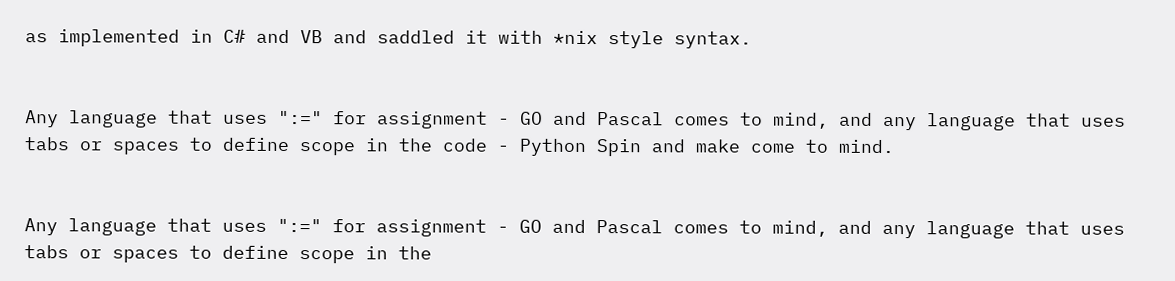as implemented in C# and VB and saddled it with *nix style syntax.


Any language that uses ":=" for assignment - GO and Pascal comes to mind, and any language that uses tabs or spaces to define scope in the code - Python Spin and make come to mind.


Any language that uses ":=" for assignment - GO and Pascal comes to mind, and any language that uses tabs or spaces to define scope in the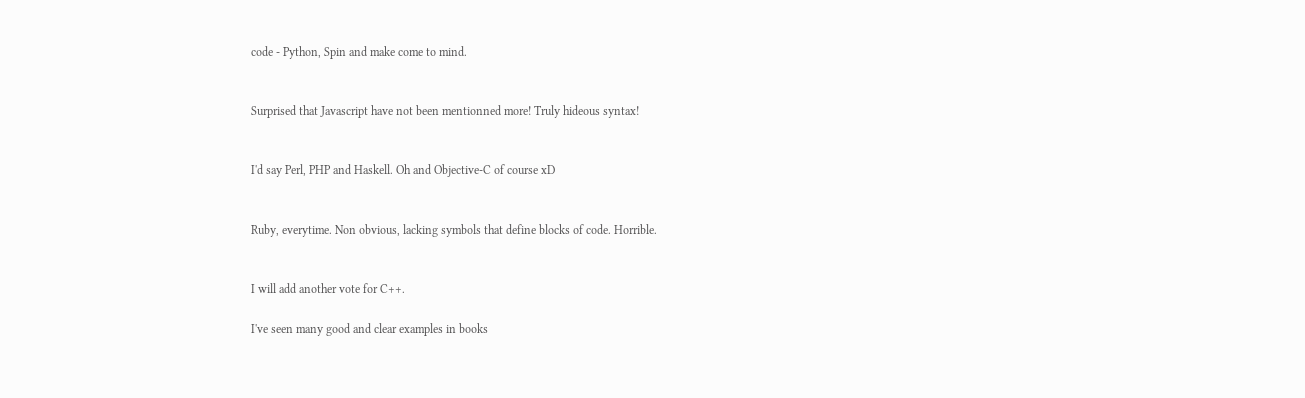code - Python, Spin and make come to mind.


Surprised that Javascript have not been mentionned more! Truly hideous syntax!


I'd say Perl, PHP and Haskell. Oh and Objective-C of course xD


Ruby, everytime. Non obvious, lacking symbols that define blocks of code. Horrible.


I will add another vote for C++.

I've seen many good and clear examples in books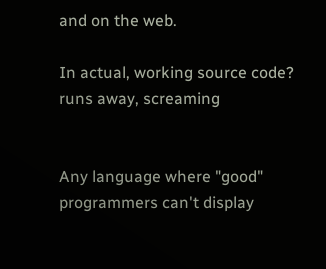and on the web.

In actual, working source code? runs away, screaming


Any language where "good" programmers can't display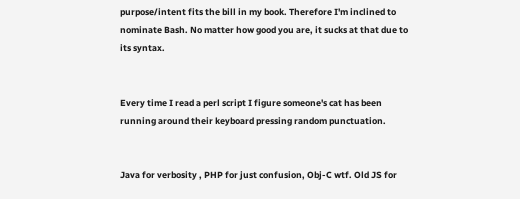purpose/intent fits the bill in my book. Therefore I'm inclined to nominate Bash. No matter how good you are, it sucks at that due to its syntax.


Every time I read a perl script I figure someone's cat has been running around their keyboard pressing random punctuation.


Java for verbosity , PHP for just confusion, Obj-C wtf. Old JS for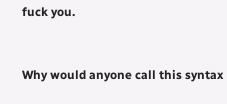fuck you.


Why would anyone call this syntax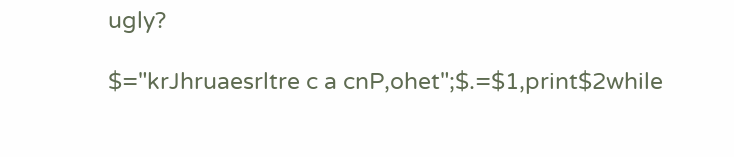ugly?

$="krJhruaesrltre c a cnP,ohet";$.=$1,print$2while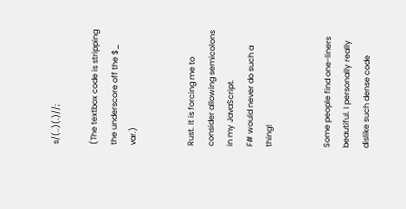s/(..)(.)//;

(The textbox code is stripping the underscore off the $_ var.)


Rust. It is forcing me to consider allowing semicolons in my JavaScript.
F# would never do such a thing!


Some people find one-liners beautiful. I personally really dislike such dense code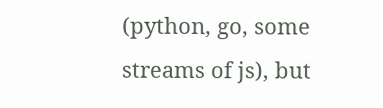(python, go, some streams of js), but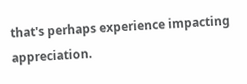that's perhaps experience impacting appreciation.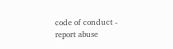code of conduct - report abuse